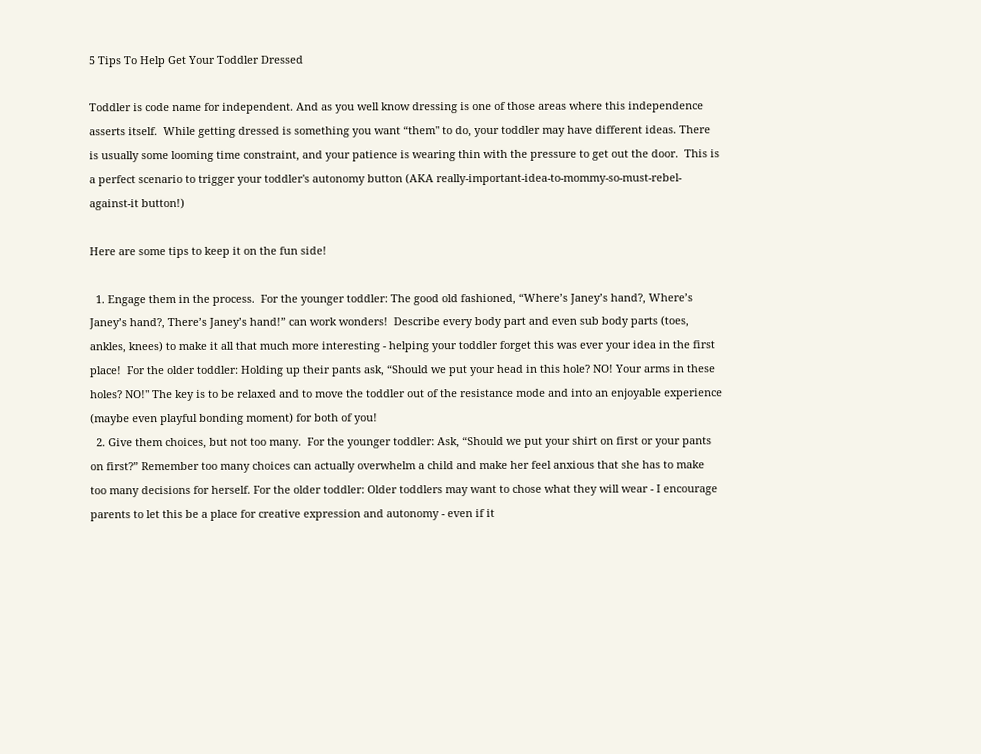5 Tips To Help Get Your Toddler Dressed

Toddler is code name for independent. And as you well know dressing is one of those areas where this independence asserts itself.  While getting dressed is something you want “them" to do, your toddler may have different ideas. There is usually some looming time constraint, and your patience is wearing thin with the pressure to get out the door.  This is a perfect scenario to trigger your toddler's autonomy button (AKA really-important-idea-to-mommy-so-must-rebel-against-it button!)

Here are some tips to keep it on the fun side!

  1. Engage them in the process.  For the younger toddler: The good old fashioned, “Where’s Janey’s hand?, Where’s Janey’s hand?, There’s Janey’s hand!” can work wonders!  Describe every body part and even sub body parts (toes, ankles, knees) to make it all that much more interesting - helping your toddler forget this was ever your idea in the first place!  For the older toddler: Holding up their pants ask, “Should we put your head in this hole? NO! Your arms in these holes? NO!" The key is to be relaxed and to move the toddler out of the resistance mode and into an enjoyable experience (maybe even playful bonding moment) for both of you!
  2. Give them choices, but not too many.  For the younger toddler: Ask, “Should we put your shirt on first or your pants on first?” Remember too many choices can actually overwhelm a child and make her feel anxious that she has to make too many decisions for herself. For the older toddler: Older toddlers may want to chose what they will wear - I encourage parents to let this be a place for creative expression and autonomy - even if it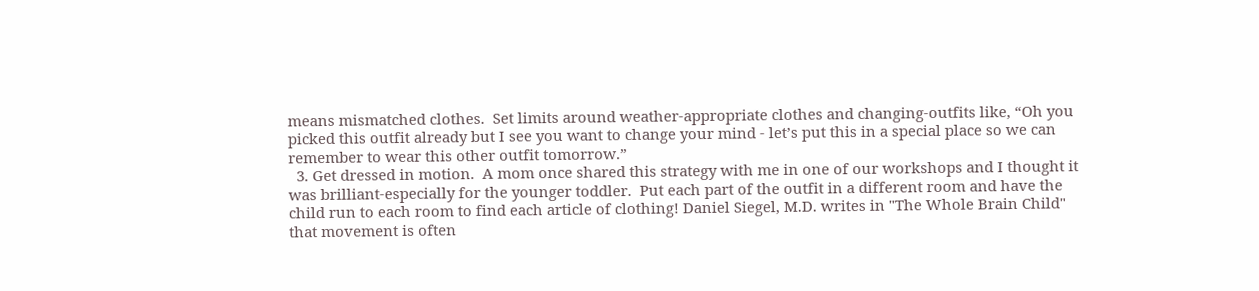means mismatched clothes.  Set limits around weather-appropriate clothes and changing-outfits like, “Oh you picked this outfit already but I see you want to change your mind - let’s put this in a special place so we can remember to wear this other outfit tomorrow.”
  3. Get dressed in motion.  A mom once shared this strategy with me in one of our workshops and I thought it was brilliant-especially for the younger toddler.  Put each part of the outfit in a different room and have the child run to each room to find each article of clothing! Daniel Siegel, M.D. writes in "The Whole Brain Child" that movement is often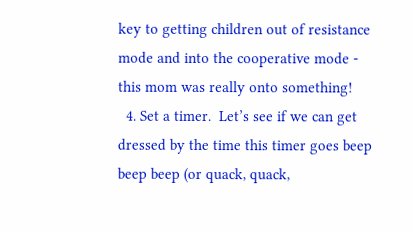key to getting children out of resistance mode and into the cooperative mode - this mom was really onto something!
  4. Set a timer.  Let’s see if we can get dressed by the time this timer goes beep beep beep (or quack, quack,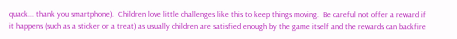quack... thank you smartphone).  Children love little challenges like this to keep things moving.  Be careful not offer a reward if it happens (such as a sticker or a treat) as usually children are satisfied enough by the game itself and the rewards can backfire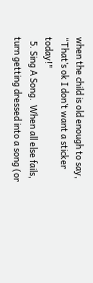when the child is old enough to say, “That’s ok I don’t want a sticker today!"
  5. Sing A Song.  When all else fails, turn getting dressed into a song (or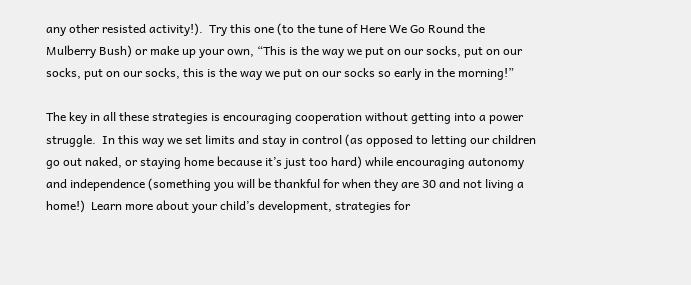any other resisted activity!).  Try this one (to the tune of Here We Go Round the Mulberry Bush) or make up your own, “This is the way we put on our socks, put on our socks, put on our socks, this is the way we put on our socks so early in the morning!”

The key in all these strategies is encouraging cooperation without getting into a power struggle.  In this way we set limits and stay in control (as opposed to letting our children go out naked, or staying home because it’s just too hard) while encouraging autonomy and independence (something you will be thankful for when they are 30 and not living a home!)  Learn more about your child’s development, strategies for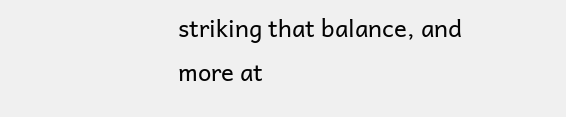striking that balance, and more at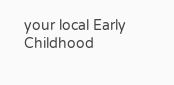your local Early Childhood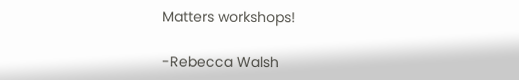Matters workshops!

-Rebecca Walsh